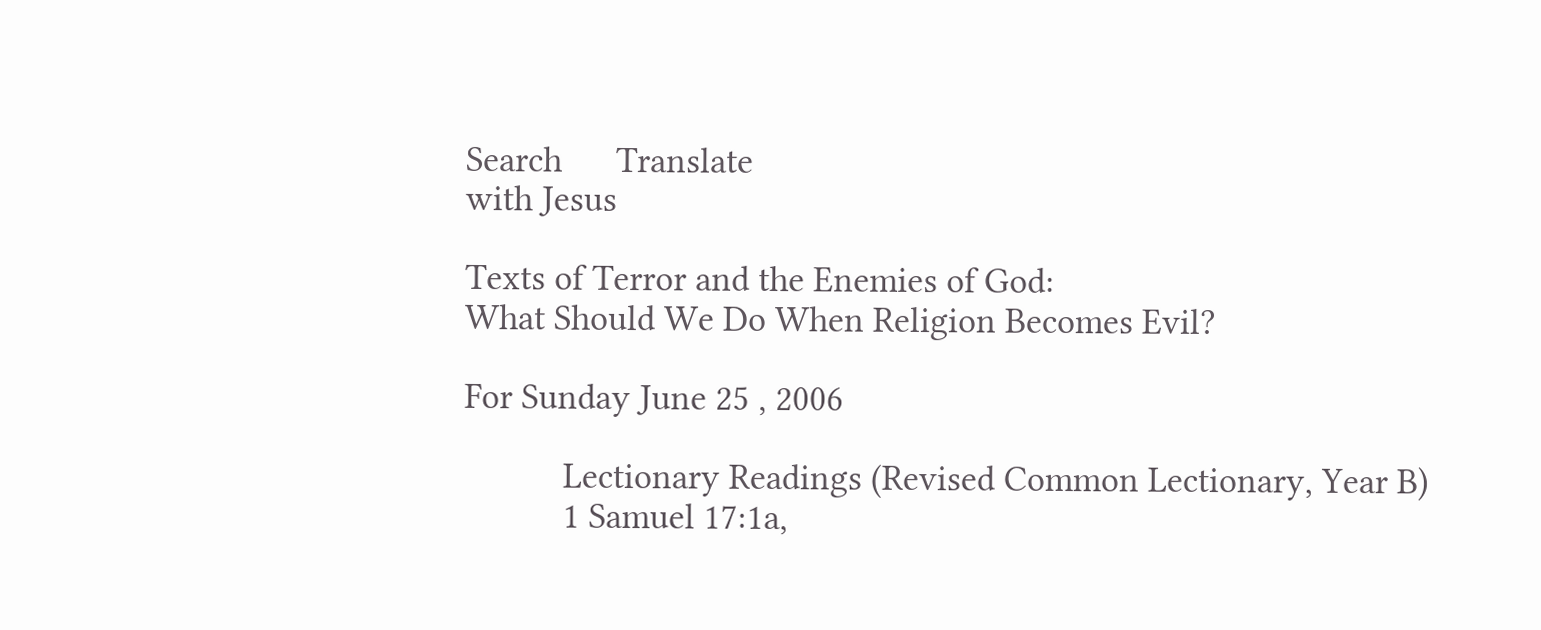Search      Translate
with Jesus

Texts of Terror and the Enemies of God:
What Should We Do When Religion Becomes Evil?

For Sunday June 25 , 2006

           Lectionary Readings (Revised Common Lectionary, Year B)
           1 Samuel 17:1a,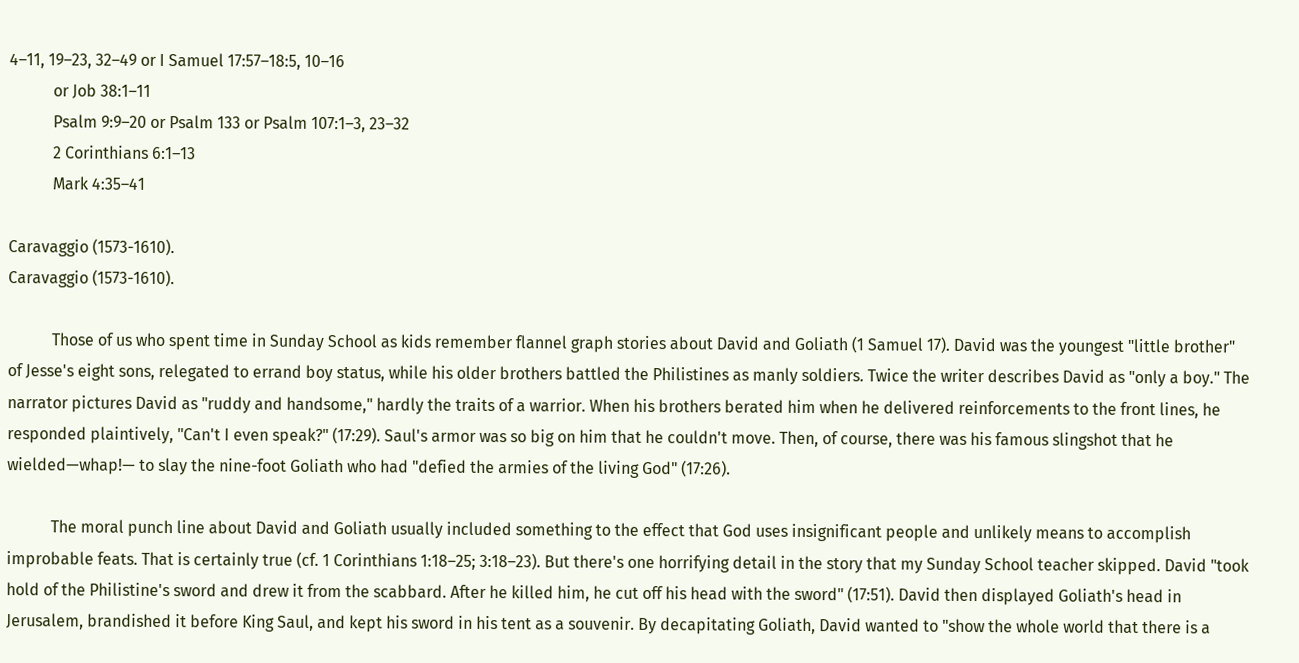4–11, 19–23, 32–49 or I Samuel 17:57–18:5, 10–16
           or Job 38:1–11
           Psalm 9:9–20 or Psalm 133 or Psalm 107:1–3, 23–32
           2 Corinthians 6:1–13
           Mark 4:35–41

Caravaggio (1573-1610).
Caravaggio (1573-1610).

           Those of us who spent time in Sunday School as kids remember flannel graph stories about David and Goliath (1 Samuel 17). David was the youngest "little brother" of Jesse's eight sons, relegated to errand boy status, while his older brothers battled the Philistines as manly soldiers. Twice the writer describes David as "only a boy." The narrator pictures David as "ruddy and handsome," hardly the traits of a warrior. When his brothers berated him when he delivered reinforcements to the front lines, he responded plaintively, "Can't I even speak?" (17:29). Saul's armor was so big on him that he couldn't move. Then, of course, there was his famous slingshot that he wielded—whap!— to slay the nine-foot Goliath who had "defied the armies of the living God" (17:26).

           The moral punch line about David and Goliath usually included something to the effect that God uses insignificant people and unlikely means to accomplish improbable feats. That is certainly true (cf. 1 Corinthians 1:18–25; 3:18–23). But there's one horrifying detail in the story that my Sunday School teacher skipped. David "took hold of the Philistine's sword and drew it from the scabbard. After he killed him, he cut off his head with the sword" (17:51). David then displayed Goliath's head in Jerusalem, brandished it before King Saul, and kept his sword in his tent as a souvenir. By decapitating Goliath, David wanted to "show the whole world that there is a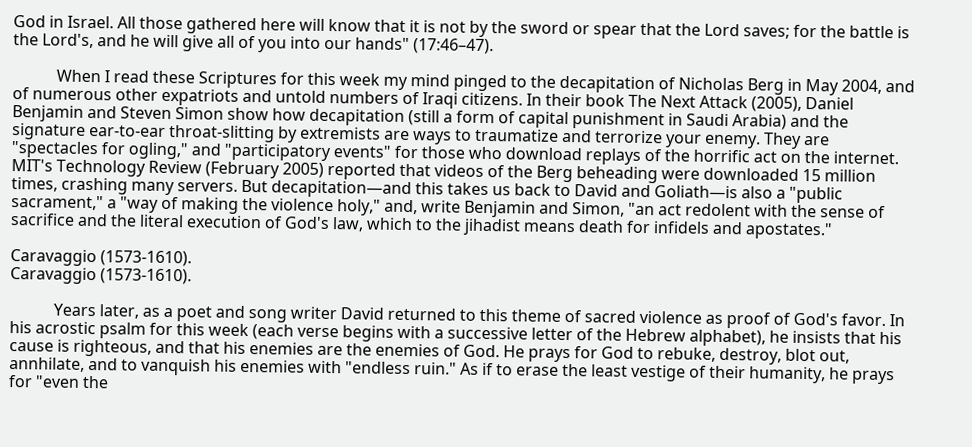God in Israel. All those gathered here will know that it is not by the sword or spear that the Lord saves; for the battle is the Lord's, and he will give all of you into our hands" (17:46–47).

           When I read these Scriptures for this week my mind pinged to the decapitation of Nicholas Berg in May 2004, and of numerous other expatriots and untold numbers of Iraqi citizens. In their book The Next Attack (2005), Daniel Benjamin and Steven Simon show how decapitation (still a form of capital punishment in Saudi Arabia) and the signature ear-to-ear throat-slitting by extremists are ways to traumatize and terrorize your enemy. They are "spectacles for ogling," and "participatory events" for those who download replays of the horrific act on the internet. MIT's Technology Review (February 2005) reported that videos of the Berg beheading were downloaded 15 million times, crashing many servers. But decapitation—and this takes us back to David and Goliath—is also a "public sacrament," a "way of making the violence holy," and, write Benjamin and Simon, "an act redolent with the sense of sacrifice and the literal execution of God's law, which to the jihadist means death for infidels and apostates."

Caravaggio (1573-1610).
Caravaggio (1573-1610).

           Years later, as a poet and song writer David returned to this theme of sacred violence as proof of God's favor. In his acrostic psalm for this week (each verse begins with a successive letter of the Hebrew alphabet), he insists that his cause is righteous, and that his enemies are the enemies of God. He prays for God to rebuke, destroy, blot out, annhilate, and to vanquish his enemies with "endless ruin." As if to erase the least vestige of their humanity, he prays for "even the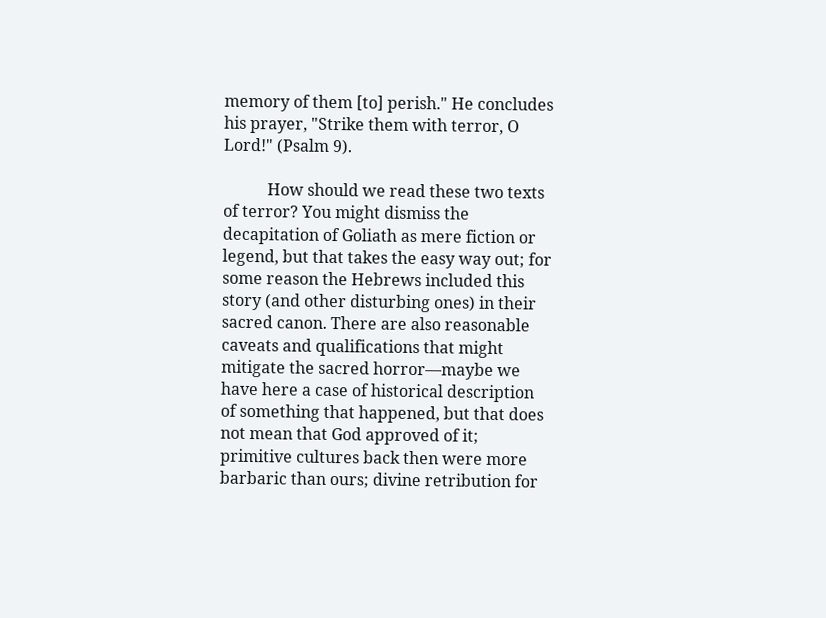memory of them [to] perish." He concludes his prayer, "Strike them with terror, O Lord!" (Psalm 9).

           How should we read these two texts of terror? You might dismiss the decapitation of Goliath as mere fiction or legend, but that takes the easy way out; for some reason the Hebrews included this story (and other disturbing ones) in their sacred canon. There are also reasonable caveats and qualifications that might mitigate the sacred horror—maybe we have here a case of historical description of something that happened, but that does not mean that God approved of it; primitive cultures back then were more barbaric than ours; divine retribution for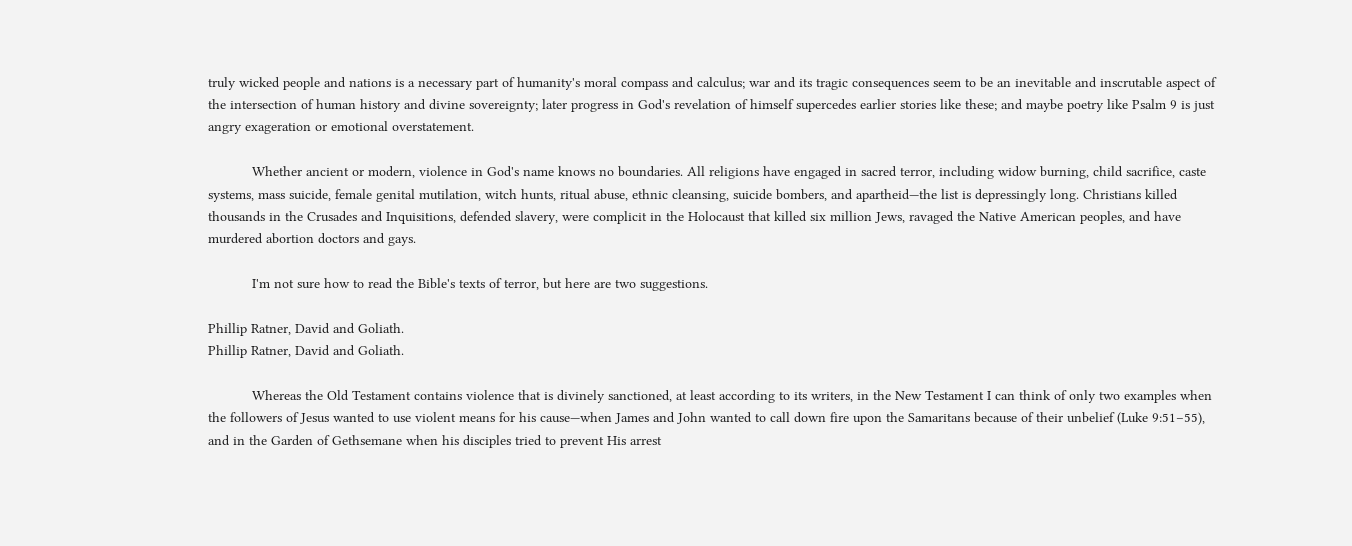truly wicked people and nations is a necessary part of humanity's moral compass and calculus; war and its tragic consequences seem to be an inevitable and inscrutable aspect of the intersection of human history and divine sovereignty; later progress in God's revelation of himself supercedes earlier stories like these; and maybe poetry like Psalm 9 is just angry exageration or emotional overstatement.

           Whether ancient or modern, violence in God's name knows no boundaries. All religions have engaged in sacred terror, including widow burning, child sacrifice, caste systems, mass suicide, female genital mutilation, witch hunts, ritual abuse, ethnic cleansing, suicide bombers, and apartheid—the list is depressingly long. Christians killed thousands in the Crusades and Inquisitions, defended slavery, were complicit in the Holocaust that killed six million Jews, ravaged the Native American peoples, and have murdered abortion doctors and gays.

           I'm not sure how to read the Bible's texts of terror, but here are two suggestions.

Phillip Ratner, David and Goliath.
Phillip Ratner, David and Goliath.

           Whereas the Old Testament contains violence that is divinely sanctioned, at least according to its writers, in the New Testament I can think of only two examples when the followers of Jesus wanted to use violent means for his cause—when James and John wanted to call down fire upon the Samaritans because of their unbelief (Luke 9:51–55), and in the Garden of Gethsemane when his disciples tried to prevent His arrest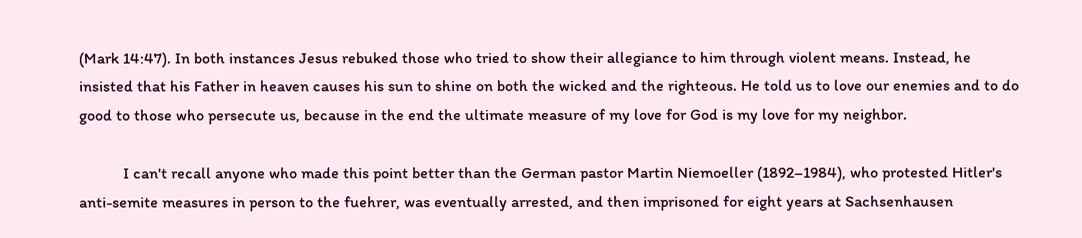(Mark 14:47). In both instances Jesus rebuked those who tried to show their allegiance to him through violent means. Instead, he insisted that his Father in heaven causes his sun to shine on both the wicked and the righteous. He told us to love our enemies and to do good to those who persecute us, because in the end the ultimate measure of my love for God is my love for my neighbor.

           I can't recall anyone who made this point better than the German pastor Martin Niemoeller (1892–1984), who protested Hitler's anti-semite measures in person to the fuehrer, was eventually arrested, and then imprisoned for eight years at Sachsenhausen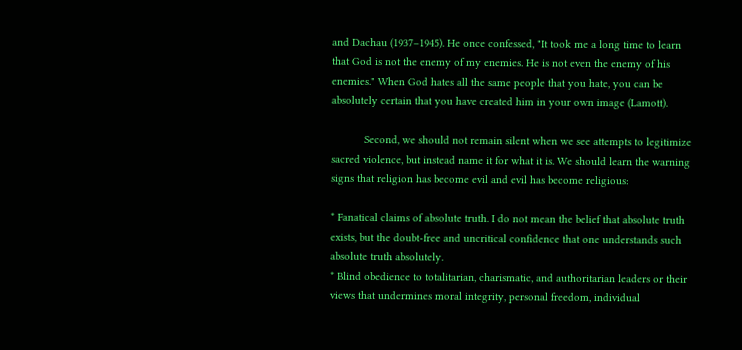and Dachau (1937–1945). He once confessed, "It took me a long time to learn that God is not the enemy of my enemies. He is not even the enemy of his enemies." When God hates all the same people that you hate, you can be absolutely certain that you have created him in your own image (Lamott).

           Second, we should not remain silent when we see attempts to legitimize sacred violence, but instead name it for what it is. We should learn the warning signs that religion has become evil and evil has become religious:

* Fanatical claims of absolute truth. I do not mean the belief that absolute truth exists, but the doubt-free and uncritical confidence that one understands such absolute truth absolutely.
* Blind obedience to totalitarian, charismatic, and authoritarian leaders or their views that undermines moral integrity, personal freedom, individual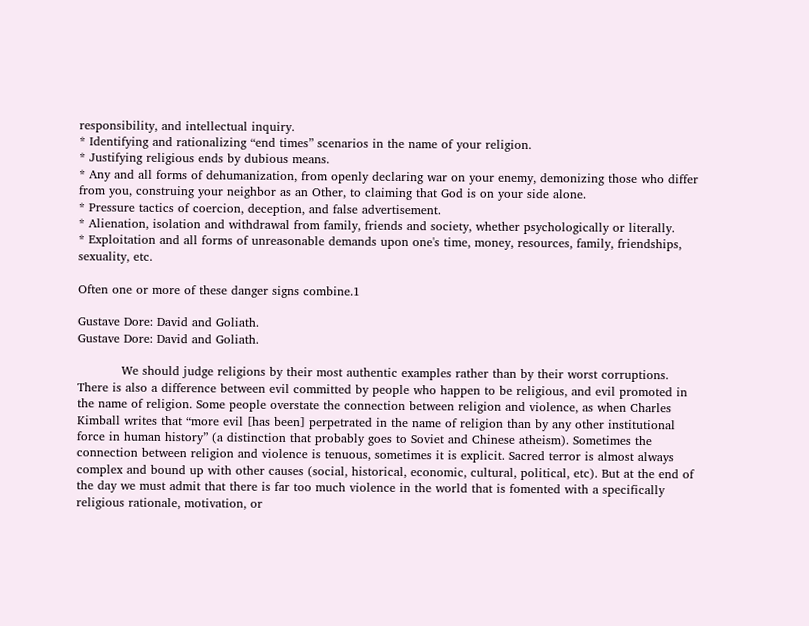responsibility, and intellectual inquiry.
* Identifying and rationalizing “end times” scenarios in the name of your religion.
* Justifying religious ends by dubious means.
* Any and all forms of dehumanization, from openly declaring war on your enemy, demonizing those who differ from you, construing your neighbor as an Other, to claiming that God is on your side alone.
* Pressure tactics of coercion, deception, and false advertisement.
* Alienation, isolation and withdrawal from family, friends and society, whether psychologically or literally.
* Exploitation and all forms of unreasonable demands upon one's time, money, resources, family, friendships, sexuality, etc.

Often one or more of these danger signs combine.1

Gustave Dore: David and Goliath.
Gustave Dore: David and Goliath.

           We should judge religions by their most authentic examples rather than by their worst corruptions. There is also a difference between evil committed by people who happen to be religious, and evil promoted in the name of religion. Some people overstate the connection between religion and violence, as when Charles Kimball writes that “more evil [has been] perpetrated in the name of religion than by any other institutional force in human history” (a distinction that probably goes to Soviet and Chinese atheism). Sometimes the connection between religion and violence is tenuous, sometimes it is explicit. Sacred terror is almost always complex and bound up with other causes (social, historical, economic, cultural, political, etc). But at the end of the day we must admit that there is far too much violence in the world that is fomented with a specifically religious rationale, motivation, or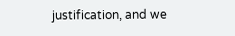justification, and we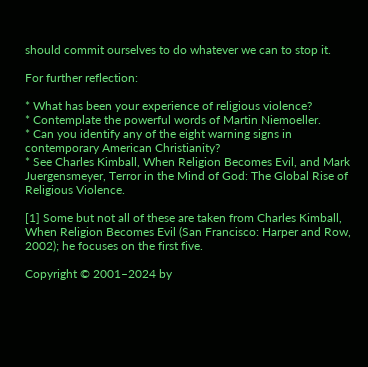should commit ourselves to do whatever we can to stop it.

For further reflection:

* What has been your experience of religious violence?
* Contemplate the powerful words of Martin Niemoeller.
* Can you identify any of the eight warning signs in contemporary American Christianity?
* See Charles Kimball, When Religion Becomes Evil, and Mark Juergensmeyer, Terror in the Mind of God: The Global Rise of Religious Violence.

[1] Some but not all of these are taken from Charles Kimball, When Religion Becomes Evil (San Francisco: Harper and Row, 2002); he focuses on the first five.

Copyright © 2001–2024 by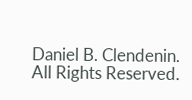Daniel B. Clendenin. All Rights Reserved.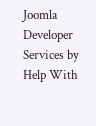Joomla Developer Services by Help With